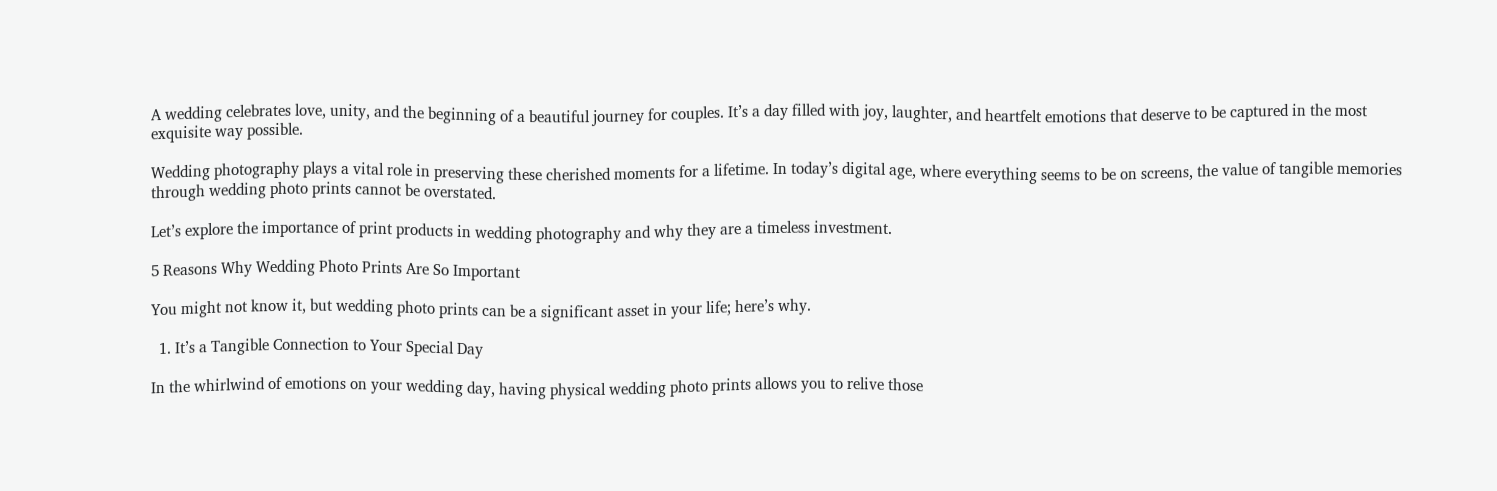A wedding celebrates love, unity, and the beginning of a beautiful journey for couples. It’s a day filled with joy, laughter, and heartfelt emotions that deserve to be captured in the most exquisite way possible.

Wedding photography plays a vital role in preserving these cherished moments for a lifetime. In today’s digital age, where everything seems to be on screens, the value of tangible memories through wedding photo prints cannot be overstated.

Let’s explore the importance of print products in wedding photography and why they are a timeless investment.

5 Reasons Why Wedding Photo Prints Are So Important

You might not know it, but wedding photo prints can be a significant asset in your life; here’s why.

  1. It’s a Tangible Connection to Your Special Day

In the whirlwind of emotions on your wedding day, having physical wedding photo prints allows you to relive those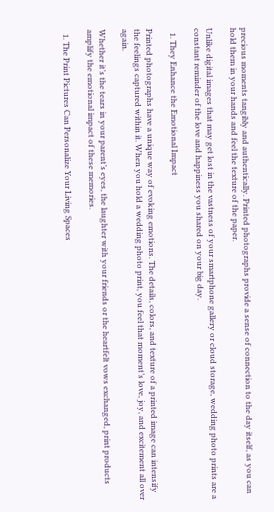precious moments tangibly and authentically. Printed photographs provide a sense of connection to the day itself, as you can hold them in your hands and feel the texture of the paper.

Unlike digital images that may get lost in the vastness of your smartphone gallery or cloud storage, wedding photo prints are a constant reminder of the love and happiness you shared on your big day.

  1. They Enhance the Emotional Impact

Printed photographs have a unique way of evoking emotions. The details, colors, and texture of a printed image can intensify the feelings captured within it. When you hold a wedding photo print, you feel that moment’s love, joy, and excitement all over again.

Whether it’s the tears in your parent’s eyes, the laughter with your friends or the heartfelt vows exchanged, print products amplify the emotional impact of these memories.

  1. The Print Pictures Can Personalize Your Living Spaces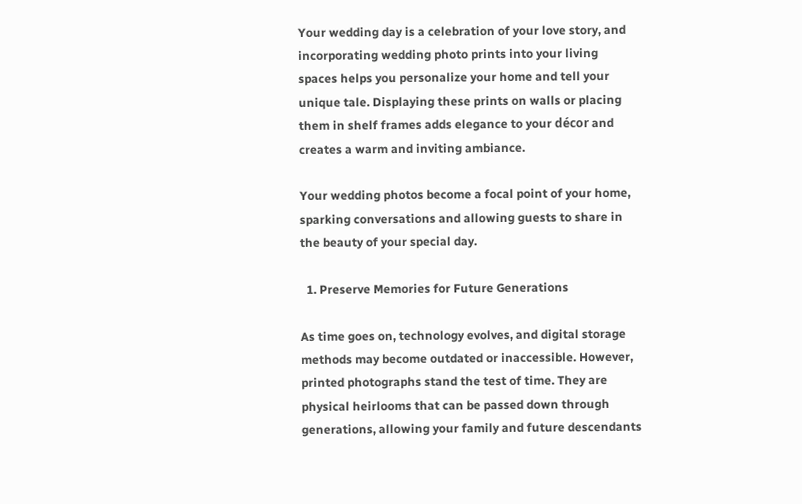Your wedding day is a celebration of your love story, and incorporating wedding photo prints into your living spaces helps you personalize your home and tell your unique tale. Displaying these prints on walls or placing them in shelf frames adds elegance to your décor and creates a warm and inviting ambiance.

Your wedding photos become a focal point of your home, sparking conversations and allowing guests to share in the beauty of your special day.

  1. Preserve Memories for Future Generations

As time goes on, technology evolves, and digital storage methods may become outdated or inaccessible. However, printed photographs stand the test of time. They are physical heirlooms that can be passed down through generations, allowing your family and future descendants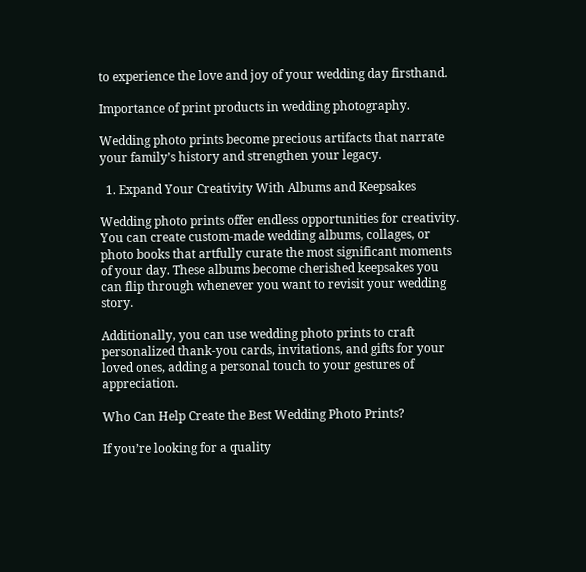to experience the love and joy of your wedding day firsthand.

Importance of print products in wedding photography.

Wedding photo prints become precious artifacts that narrate your family’s history and strengthen your legacy.

  1. Expand Your Creativity With Albums and Keepsakes

Wedding photo prints offer endless opportunities for creativity. You can create custom-made wedding albums, collages, or photo books that artfully curate the most significant moments of your day. These albums become cherished keepsakes you can flip through whenever you want to revisit your wedding story.

Additionally, you can use wedding photo prints to craft personalized thank-you cards, invitations, and gifts for your loved ones, adding a personal touch to your gestures of appreciation.

Who Can Help Create the Best Wedding Photo Prints?

If you’re looking for a quality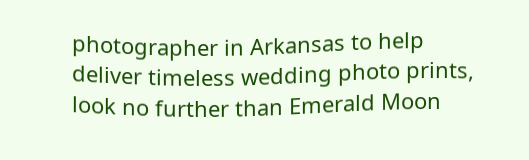photographer in Arkansas to help deliver timeless wedding photo prints, look no further than Emerald Moon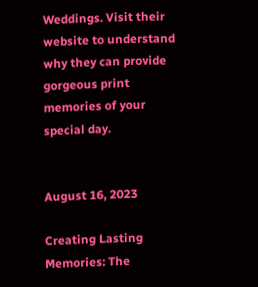Weddings. Visit their website to understand why they can provide gorgeous print memories of your special day.


August 16, 2023

Creating Lasting Memories: The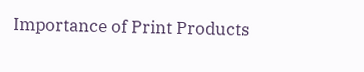Importance of Print Products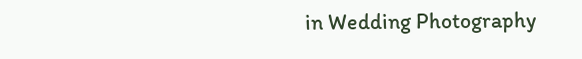in Wedding Photography